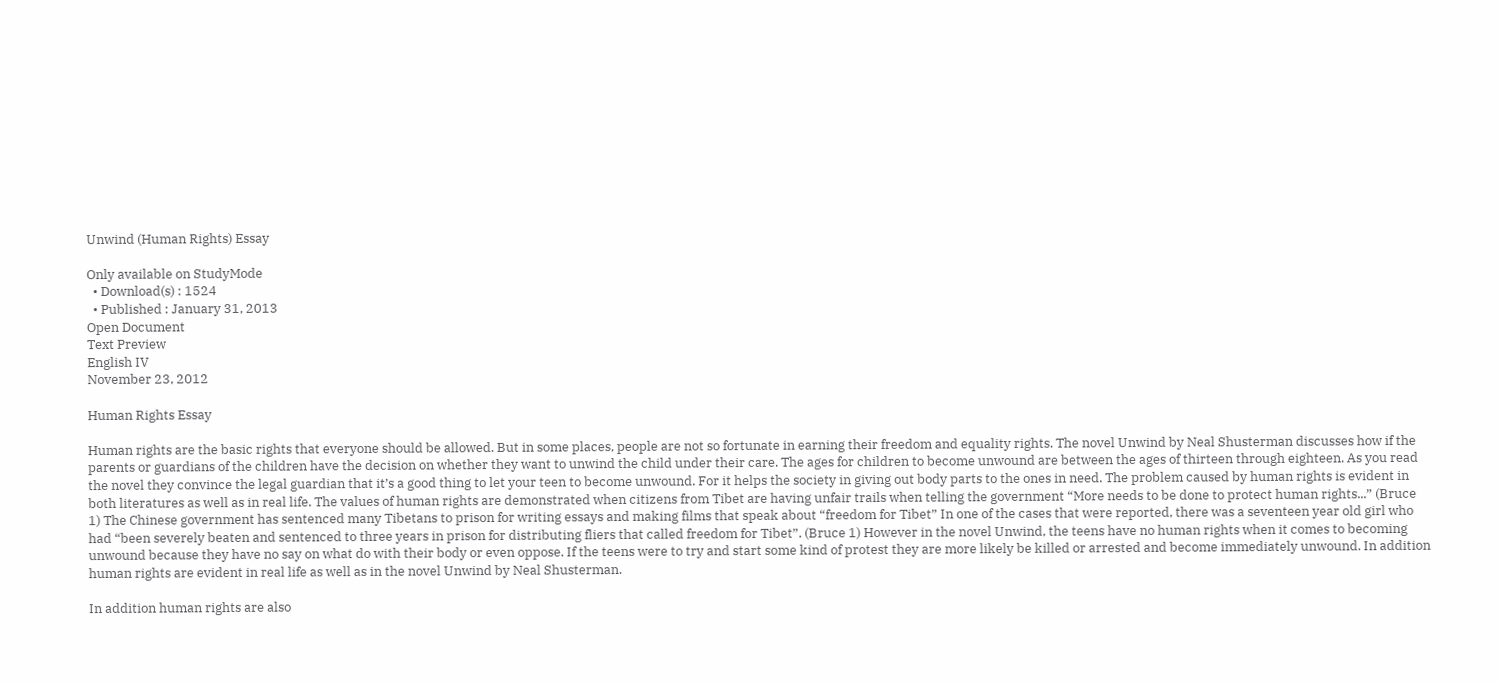Unwind (Human Rights) Essay

Only available on StudyMode
  • Download(s) : 1524
  • Published : January 31, 2013
Open Document
Text Preview
English IV
November 23, 2012

Human Rights Essay

Human rights are the basic rights that everyone should be allowed. But in some places, people are not so fortunate in earning their freedom and equality rights. The novel Unwind by Neal Shusterman discusses how if the parents or guardians of the children have the decision on whether they want to unwind the child under their care. The ages for children to become unwound are between the ages of thirteen through eighteen. As you read the novel they convince the legal guardian that it’s a good thing to let your teen to become unwound. For it helps the society in giving out body parts to the ones in need. The problem caused by human rights is evident in both literatures as well as in real life. The values of human rights are demonstrated when citizens from Tibet are having unfair trails when telling the government “More needs to be done to protect human rights...” (Bruce 1) The Chinese government has sentenced many Tibetans to prison for writing essays and making films that speak about “freedom for Tibet” In one of the cases that were reported, there was a seventeen year old girl who had “been severely beaten and sentenced to three years in prison for distributing fliers that called freedom for Tibet”. (Bruce 1) However in the novel Unwind, the teens have no human rights when it comes to becoming unwound because they have no say on what do with their body or even oppose. If the teens were to try and start some kind of protest they are more likely be killed or arrested and become immediately unwound. In addition human rights are evident in real life as well as in the novel Unwind by Neal Shusterman.

In addition human rights are also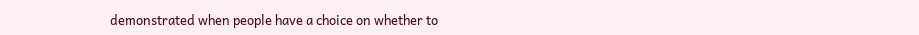demonstrated when people have a choice on whether to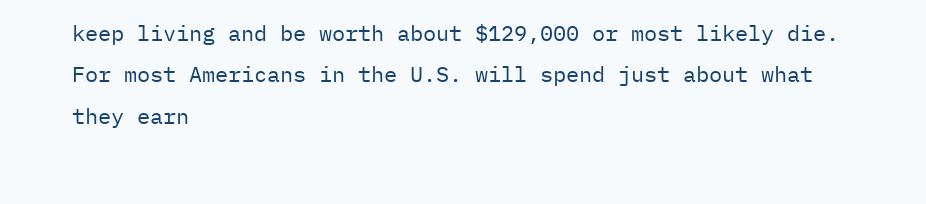keep living and be worth about $129,000 or most likely die. For most Americans in the U.S. will spend just about what they earn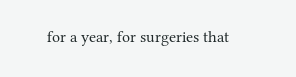for a year, for surgeries that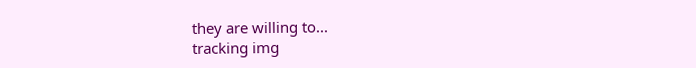they are willing to...
tracking img